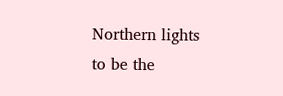Northern lights to be the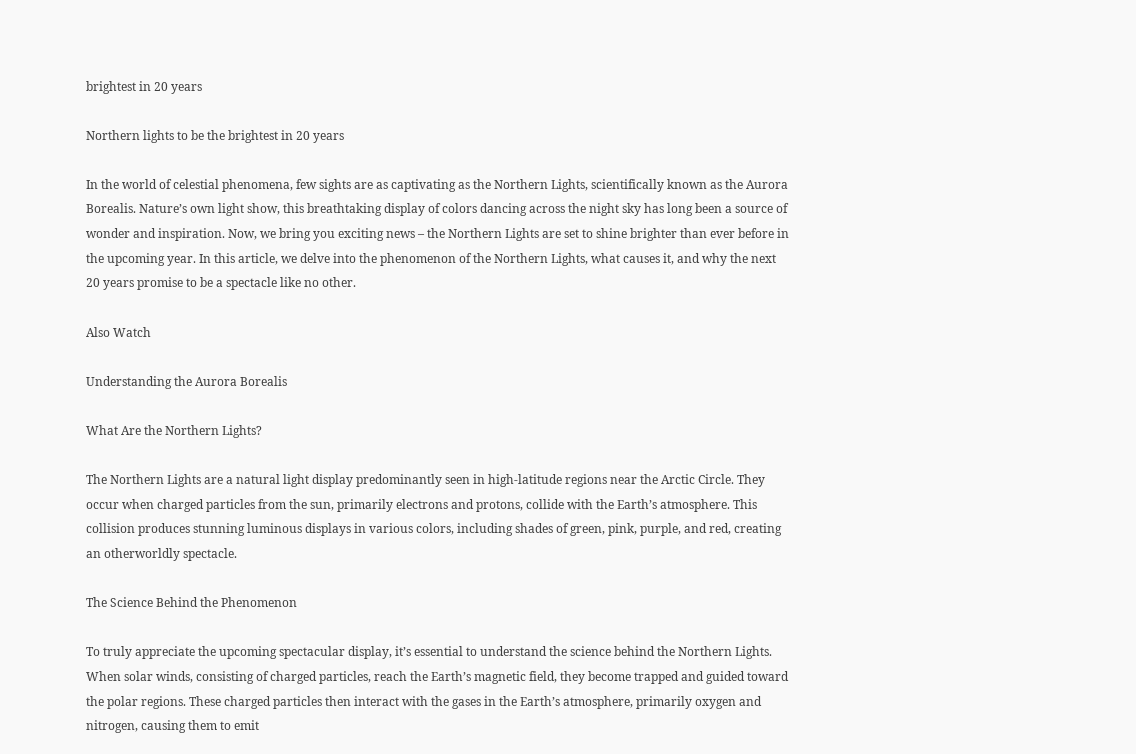brightest in 20 years

Northern lights to be the brightest in 20 years

In the world of celestial phenomena, few sights are as captivating as the Northern Lights, scientifically known as the Aurora Borealis. Nature’s own light show, this breathtaking display of colors dancing across the night sky has long been a source of wonder and inspiration. Now, we bring you exciting news – the Northern Lights are set to shine brighter than ever before in the upcoming year. In this article, we delve into the phenomenon of the Northern Lights, what causes it, and why the next 20 years promise to be a spectacle like no other.

Also Watch

Understanding the Aurora Borealis

What Are the Northern Lights?

The Northern Lights are a natural light display predominantly seen in high-latitude regions near the Arctic Circle. They occur when charged particles from the sun, primarily electrons and protons, collide with the Earth’s atmosphere. This collision produces stunning luminous displays in various colors, including shades of green, pink, purple, and red, creating an otherworldly spectacle.

The Science Behind the Phenomenon

To truly appreciate the upcoming spectacular display, it’s essential to understand the science behind the Northern Lights. When solar winds, consisting of charged particles, reach the Earth’s magnetic field, they become trapped and guided toward the polar regions. These charged particles then interact with the gases in the Earth’s atmosphere, primarily oxygen and nitrogen, causing them to emit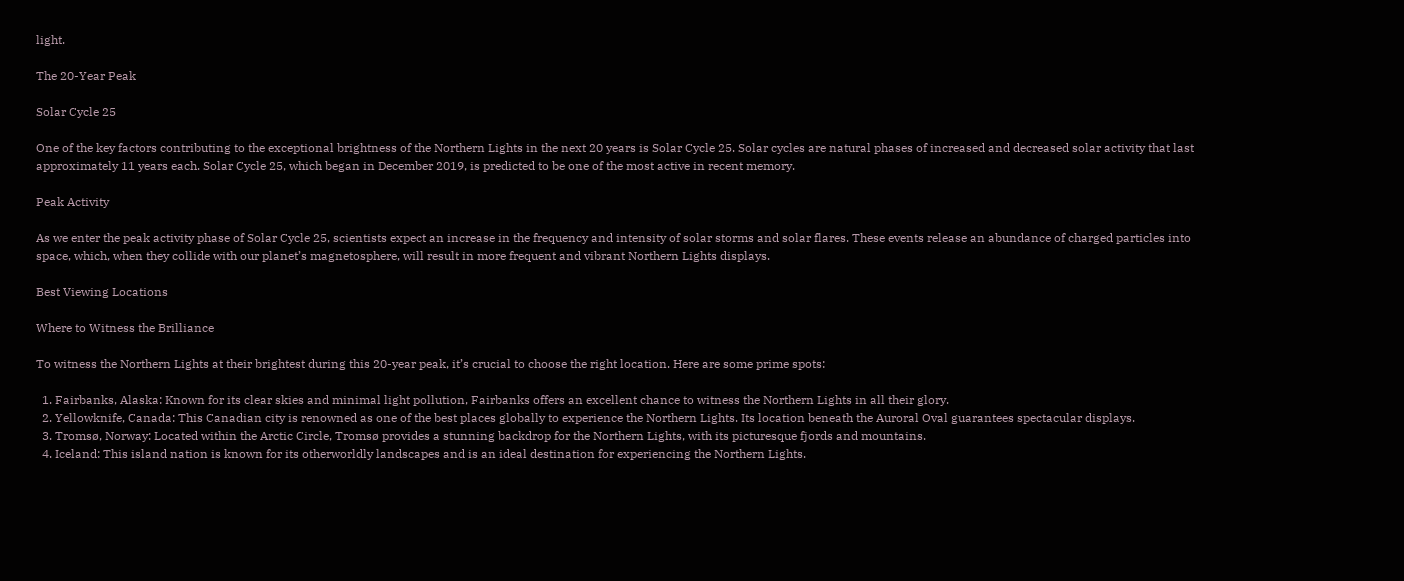light.

The 20-Year Peak

Solar Cycle 25

One of the key factors contributing to the exceptional brightness of the Northern Lights in the next 20 years is Solar Cycle 25. Solar cycles are natural phases of increased and decreased solar activity that last approximately 11 years each. Solar Cycle 25, which began in December 2019, is predicted to be one of the most active in recent memory.

Peak Activity

As we enter the peak activity phase of Solar Cycle 25, scientists expect an increase in the frequency and intensity of solar storms and solar flares. These events release an abundance of charged particles into space, which, when they collide with our planet’s magnetosphere, will result in more frequent and vibrant Northern Lights displays.

Best Viewing Locations

Where to Witness the Brilliance

To witness the Northern Lights at their brightest during this 20-year peak, it’s crucial to choose the right location. Here are some prime spots:

  1. Fairbanks, Alaska: Known for its clear skies and minimal light pollution, Fairbanks offers an excellent chance to witness the Northern Lights in all their glory.
  2. Yellowknife, Canada: This Canadian city is renowned as one of the best places globally to experience the Northern Lights. Its location beneath the Auroral Oval guarantees spectacular displays.
  3. Tromsø, Norway: Located within the Arctic Circle, Tromsø provides a stunning backdrop for the Northern Lights, with its picturesque fjords and mountains.
  4. Iceland: This island nation is known for its otherworldly landscapes and is an ideal destination for experiencing the Northern Lights.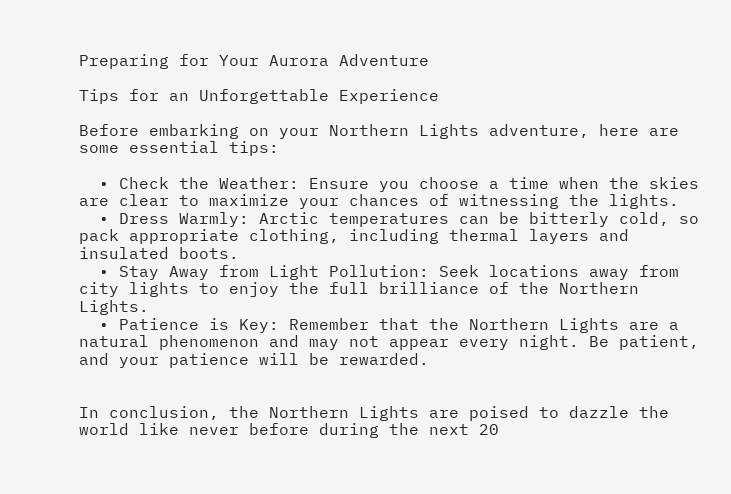Preparing for Your Aurora Adventure

Tips for an Unforgettable Experience

Before embarking on your Northern Lights adventure, here are some essential tips:

  • Check the Weather: Ensure you choose a time when the skies are clear to maximize your chances of witnessing the lights.
  • Dress Warmly: Arctic temperatures can be bitterly cold, so pack appropriate clothing, including thermal layers and insulated boots.
  • Stay Away from Light Pollution: Seek locations away from city lights to enjoy the full brilliance of the Northern Lights.
  • Patience is Key: Remember that the Northern Lights are a natural phenomenon and may not appear every night. Be patient, and your patience will be rewarded.


In conclusion, the Northern Lights are poised to dazzle the world like never before during the next 20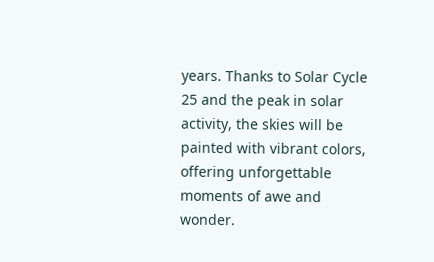years. Thanks to Solar Cycle 25 and the peak in solar activity, the skies will be painted with vibrant colors, offering unforgettable moments of awe and wonder.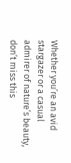Whether you’re an avid stargazer or a casual admirer of nature’s beauty, don’t miss this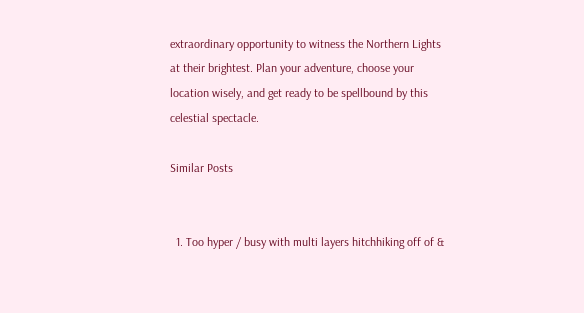extraordinary opportunity to witness the Northern Lights at their brightest. Plan your adventure, choose your location wisely, and get ready to be spellbound by this celestial spectacle.

Similar Posts


  1. Too hyper / busy with multi layers hitchhiking off of &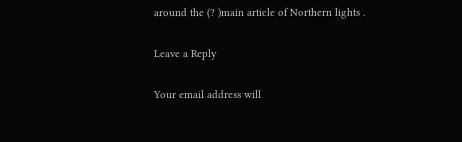around the (? )main article of Northern lights .

Leave a Reply

Your email address will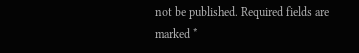not be published. Required fields are marked *